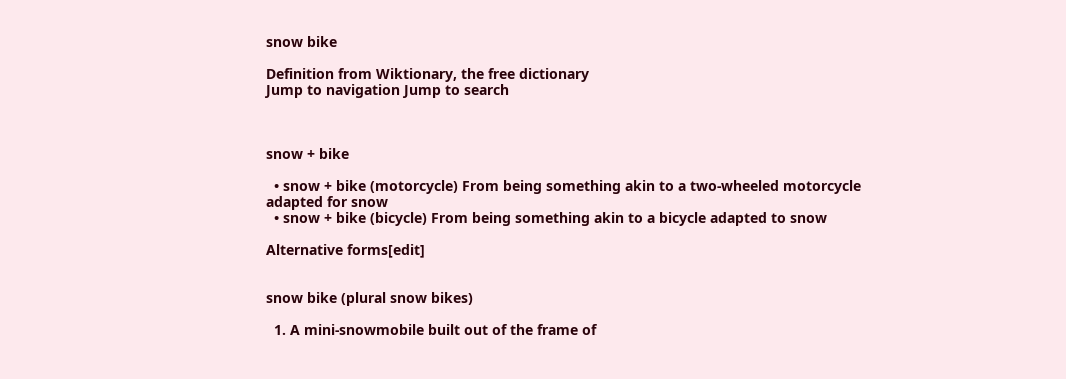snow bike

Definition from Wiktionary, the free dictionary
Jump to navigation Jump to search



snow + bike

  • snow + bike (motorcycle) From being something akin to a two-wheeled motorcycle adapted for snow
  • snow + bike (bicycle) From being something akin to a bicycle adapted to snow

Alternative forms[edit]


snow bike (plural snow bikes)

  1. A mini-snowmobile built out of the frame of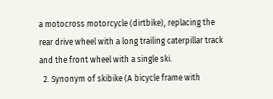a motocross motorcycle (dirtbike), replacing the rear drive wheel with a long trailing caterpillar track and the front wheel with a single ski.
  2. Synonym of skibike (A bicycle frame with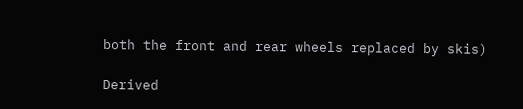both the front and rear wheels replaced by skis)

Derived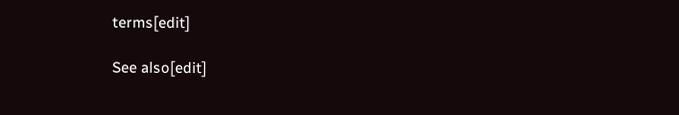terms[edit]

See also[edit]